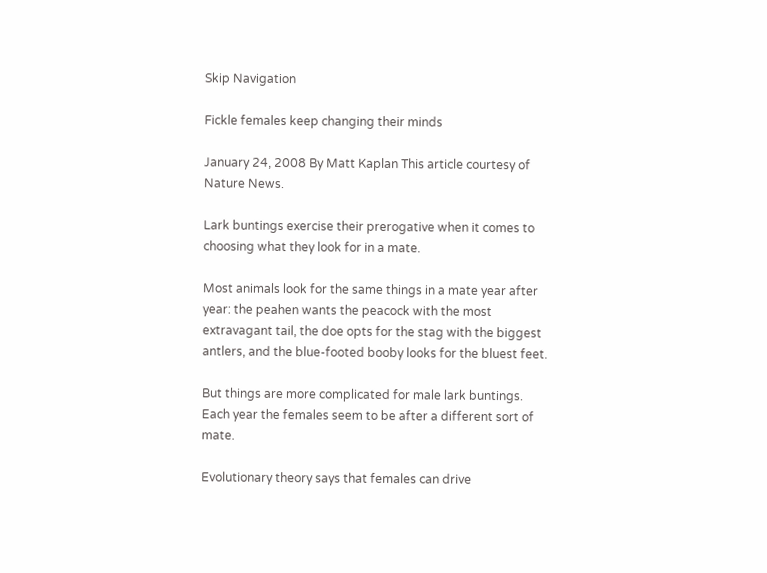Skip Navigation

Fickle females keep changing their minds

January 24, 2008 By Matt Kaplan This article courtesy of Nature News.

Lark buntings exercise their prerogative when it comes to choosing what they look for in a mate.

Most animals look for the same things in a mate year after year: the peahen wants the peacock with the most extravagant tail, the doe opts for the stag with the biggest antlers, and the blue-footed booby looks for the bluest feet.

But things are more complicated for male lark buntings. Each year the females seem to be after a different sort of mate.

Evolutionary theory says that females can drive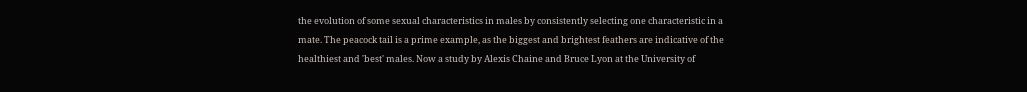the evolution of some sexual characteristics in males by consistently selecting one characteristic in a mate. The peacock tail is a prime example, as the biggest and brightest feathers are indicative of the healthiest and 'best' males. Now a study by Alexis Chaine and Bruce Lyon at the University of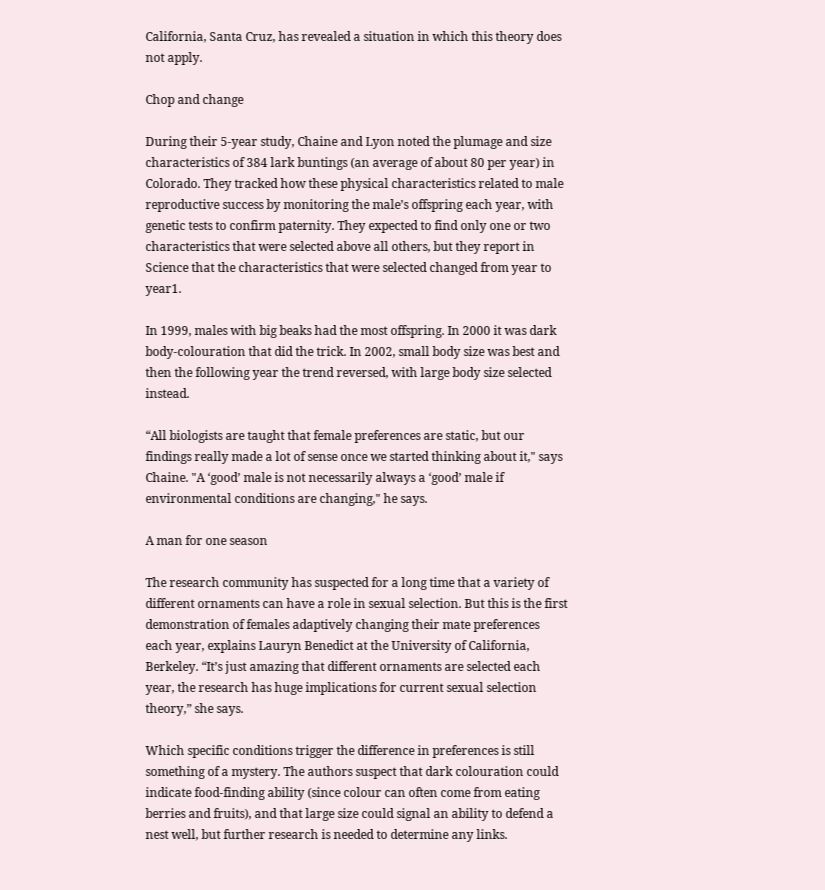California, Santa Cruz, has revealed a situation in which this theory does not apply.

Chop and change

During their 5-year study, Chaine and Lyon noted the plumage and size characteristics of 384 lark buntings (an average of about 80 per year) in Colorado. They tracked how these physical characteristics related to male reproductive success by monitoring the male’s offspring each year, with genetic tests to confirm paternity. They expected to find only one or two characteristics that were selected above all others, but they report in Science that the characteristics that were selected changed from year to year1.

In 1999, males with big beaks had the most offspring. In 2000 it was dark body-colouration that did the trick. In 2002, small body size was best and then the following year the trend reversed, with large body size selected instead.

“All biologists are taught that female preferences are static, but our findings really made a lot of sense once we started thinking about it," says Chaine. "A ‘good’ male is not necessarily always a ‘good’ male if environmental conditions are changing," he says.

A man for one season

The research community has suspected for a long time that a variety of different ornaments can have a role in sexual selection. But this is the first demonstration of females adaptively changing their mate preferences each year, explains Lauryn Benedict at the University of California, Berkeley. “It’s just amazing that different ornaments are selected each year, the research has huge implications for current sexual selection theory,” she says.

Which specific conditions trigger the difference in preferences is still something of a mystery. The authors suspect that dark colouration could indicate food-finding ability (since colour can often come from eating berries and fruits), and that large size could signal an ability to defend a nest well, but further research is needed to determine any links.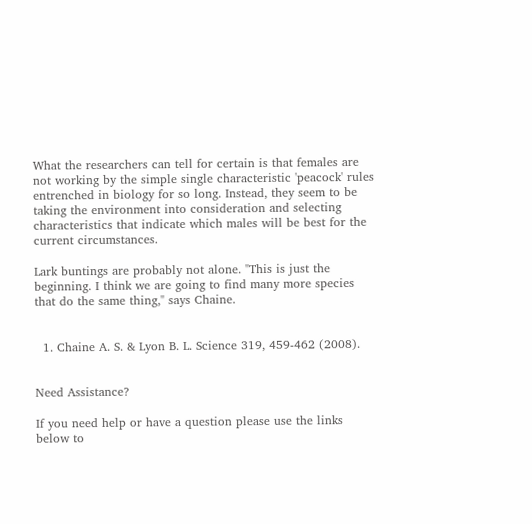What the researchers can tell for certain is that females are not working by the simple single characteristic 'peacock' rules entrenched in biology for so long. Instead, they seem to be taking the environment into consideration and selecting characteristics that indicate which males will be best for the current circumstances.

Lark buntings are probably not alone. "This is just the beginning. I think we are going to find many more species that do the same thing," says Chaine.


  1. Chaine A. S. & Lyon B. L. Science 319, 459-462 (2008).


Need Assistance?

If you need help or have a question please use the links below to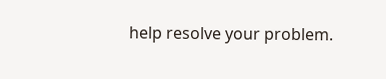help resolve your problem.